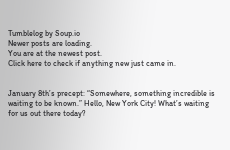Tumblelog by Soup.io
Newer posts are loading.
You are at the newest post.
Click here to check if anything new just came in.


January 8th’s precept: “Somewhere, something incredible is waiting to be known.” Hello, New York City! What’s waiting for us out there today?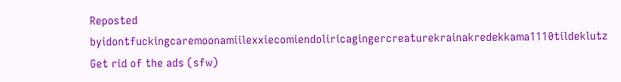Reposted byidontfuckingcaremoonamiilexxiecomiendoliricagingercreaturekrainakredekkama1110tildeklutz
Get rid of the ads (sfw)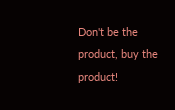Don't be the product, buy the product!